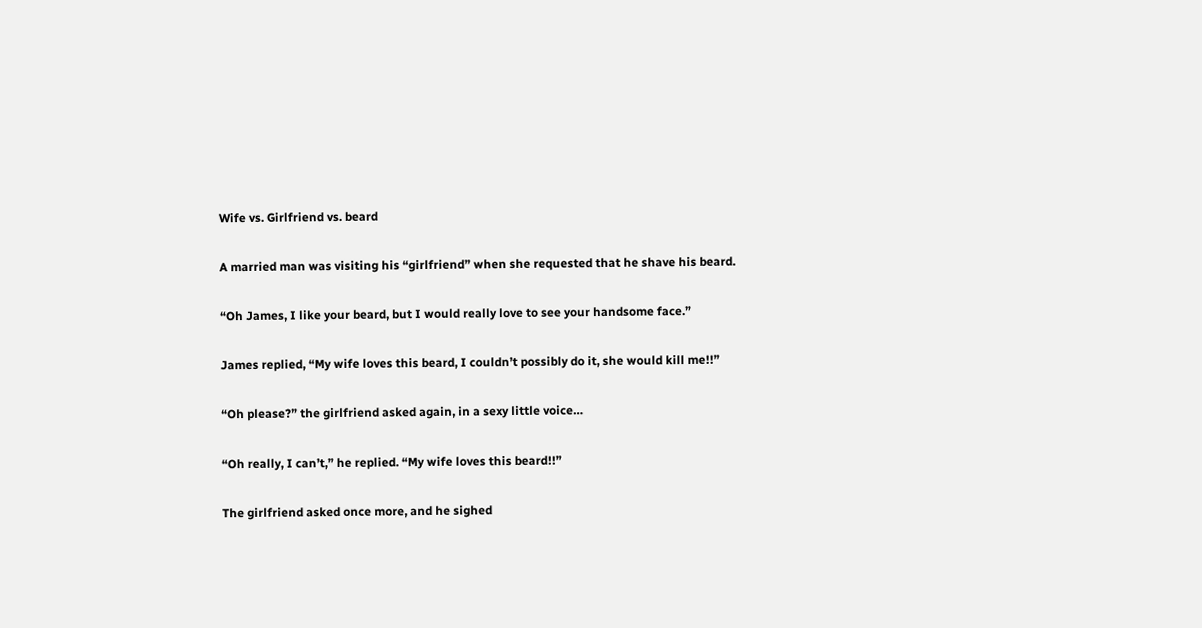Wife vs. Girlfriend vs. beard

A married man was visiting his “girlfriend” when she requested that he shave his beard.

“Oh James, I like your beard, but I would really love to see your handsome face.”

James replied, “My wife loves this beard, I couldn’t possibly do it, she would kill me!!”

“Oh please?” the girlfriend asked again, in a sexy little voice…

“Oh really, I can’t,” he replied. “My wife loves this beard!!”

The girlfriend asked once more, and he sighed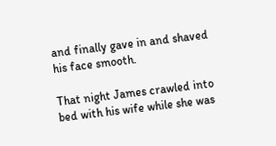and finally gave in and shaved his face smooth.

That night James crawled into bed with his wife while she was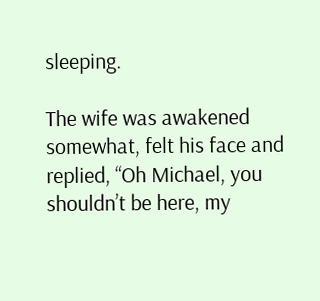sleeping.

The wife was awakened somewhat, felt his face and replied, “Oh Michael, you shouldn’t be here, my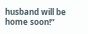husband will be home soon!”